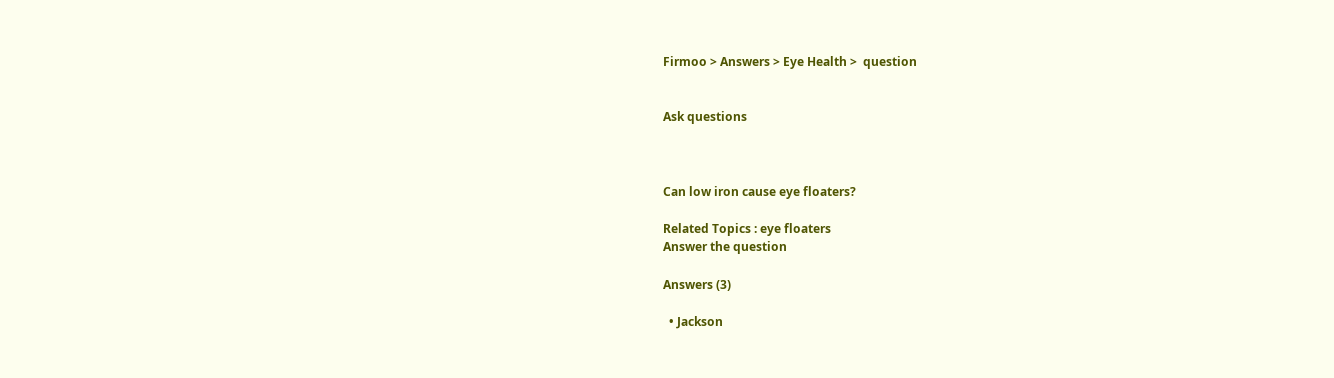Firmoo > Answers > Eye Health >  question


Ask questions



Can low iron cause eye floaters?

Related Topics : eye floaters
Answer the question

Answers (3)

  • Jackson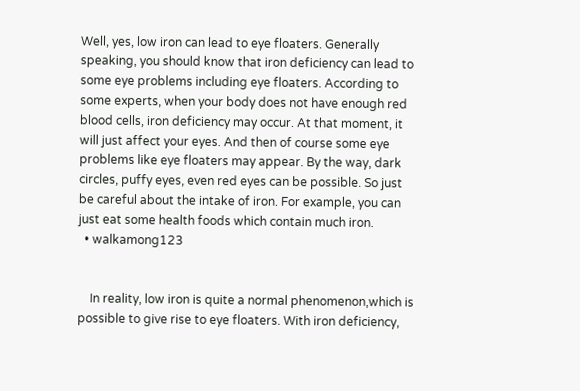Well, yes, low iron can lead to eye floaters. Generally speaking, you should know that iron deficiency can lead to some eye problems including eye floaters. According to some experts, when your body does not have enough red blood cells, iron deficiency may occur. At that moment, it will just affect your eyes. And then of course some eye problems like eye floaters may appear. By the way, dark circles, puffy eyes, even red eyes can be possible. So just be careful about the intake of iron. For example, you can just eat some health foods which contain much iron.
  • walkamong123


    In reality, low iron is quite a normal phenomenon,which is possible to give rise to eye floaters. With iron deficiency,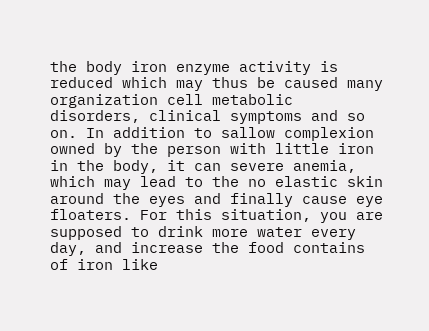the body iron enzyme activity is reduced which may thus be caused many organization cell metabolic disorders, clinical symptoms and so on. In addition to sallow complexion owned by the person with little iron in the body, it can severe anemia, which may lead to the no elastic skin around the eyes and finally cause eye floaters. For this situation, you are supposed to drink more water every day, and increase the food contains of iron like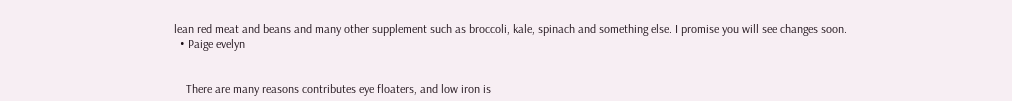lean red meat and beans and many other supplement such as broccoli, kale, spinach and something else. I promise you will see changes soon.
  • Paige evelyn


    There are many reasons contributes eye floaters, and low iron is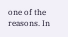one of the reasons. In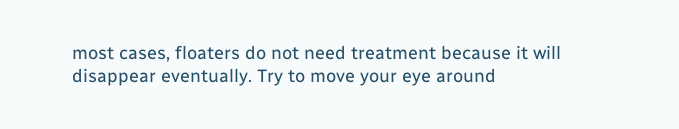most cases, floaters do not need treatment because it will disappear eventually. Try to move your eye around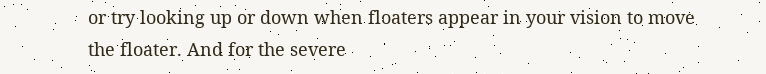or try looking up or down when floaters appear in your vision to move the floater. And for the severe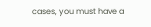cases, you must have a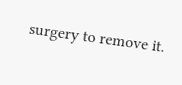surgery to remove it.